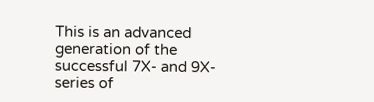This is an advanced generation of the successful 7X- and 9X-series of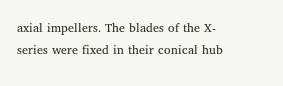axial impellers. The blades of the X-series were fixed in their conical hub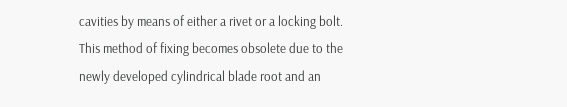cavities by means of either a rivet or a locking bolt. This method of fixing becomes obsolete due to the newly developed cylindrical blade root and an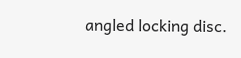angled locking disc.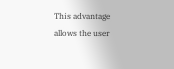This advantage allows the user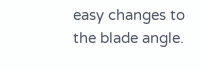easy changes to the blade angle.